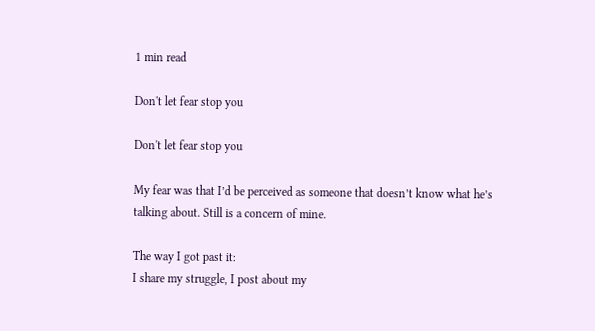1 min read

Don't let fear stop you

Don't let fear stop you

My fear was that I’d be perceived as someone that doesn’t know what he’s talking about. Still is a concern of mine.

The way I got past it:
I share my struggle, I post about my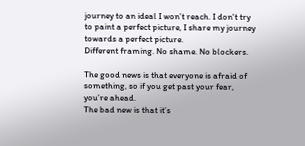journey to an ideal I won’t reach. I don't try to paint a perfect picture, I share my journey towards a perfect picture.
Different framing. No shame. No blockers.

The good news is that everyone is afraid of something, so if you get past your fear, you’re ahead.
The bad new is that it’s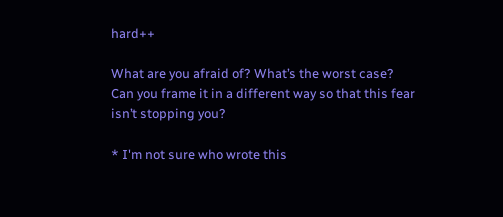hard++

What are you afraid of? What’s the worst case?
Can you frame it in a different way so that this fear isn’t stopping you?

* I'm not sure who wrote this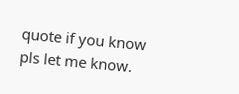quote if you know pls let me know.